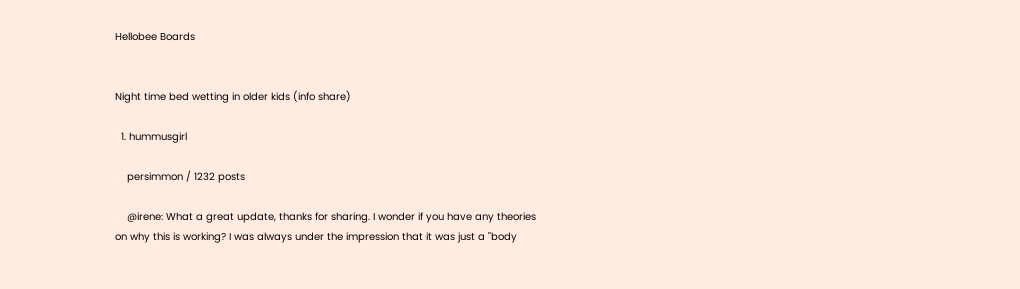Hellobee Boards


Night time bed wetting in older kids (info share)

  1. hummusgirl

    persimmon / 1232 posts

    @irene: What a great update, thanks for sharing. I wonder if you have any theories on why this is working? I was always under the impression that it was just a "body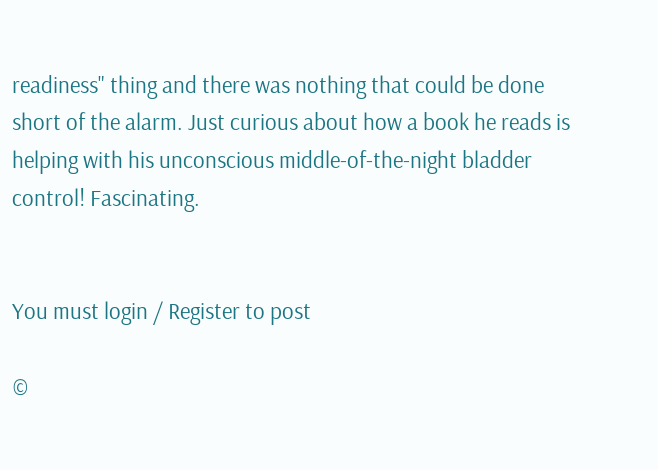readiness" thing and there was nothing that could be done short of the alarm. Just curious about how a book he reads is helping with his unconscious middle-of-the-night bladder control! Fascinating.


You must login / Register to post

©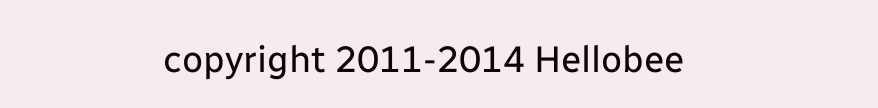copyright 2011-2014 Hellobee